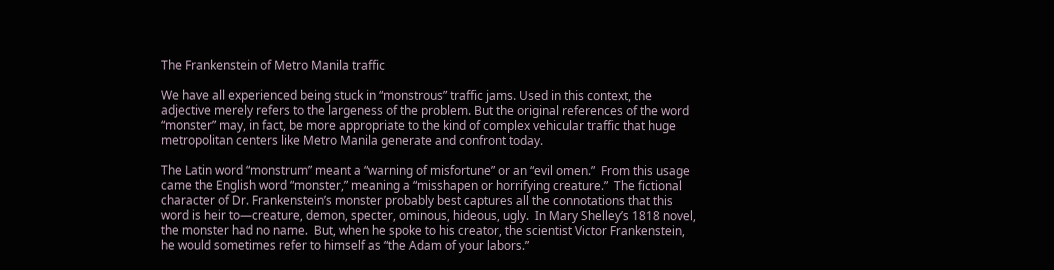The Frankenstein of Metro Manila traffic

We have all experienced being stuck in “monstrous” traffic jams. Used in this context, the adjective merely refers to the largeness of the problem. But the original references of the word “monster” may, in fact, be more appropriate to the kind of complex vehicular traffic that huge metropolitan centers like Metro Manila generate and confront today.

The Latin word “monstrum” meant a “warning of misfortune” or an “evil omen.”  From this usage came the English word “monster,” meaning a “misshapen or horrifying creature.”  The fictional character of Dr. Frankenstein’s monster probably best captures all the connotations that this word is heir to—creature, demon, specter, ominous, hideous, ugly.  In Mary Shelley’s 1818 novel, the monster had no name.  But, when he spoke to his creator, the scientist Victor Frankenstein, he would sometimes refer to himself as “the Adam of your labors.”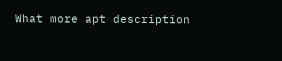What more apt description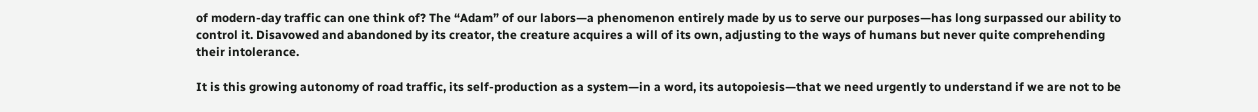of modern-day traffic can one think of? The “Adam” of our labors—a phenomenon entirely made by us to serve our purposes—has long surpassed our ability to control it. Disavowed and abandoned by its creator, the creature acquires a will of its own, adjusting to the ways of humans but never quite comprehending their intolerance.

It is this growing autonomy of road traffic, its self-production as a system—in a word, its autopoiesis—that we need urgently to understand if we are not to be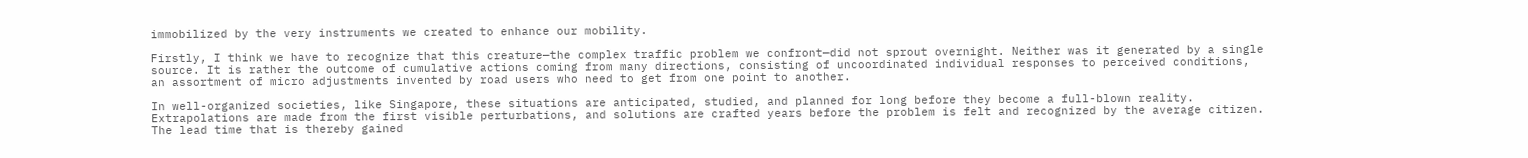immobilized by the very instruments we created to enhance our mobility.

Firstly, I think we have to recognize that this creature—the complex traffic problem we confront—did not sprout overnight. Neither was it generated by a single source. It is rather the outcome of cumulative actions coming from many directions, consisting of uncoordinated individual responses to perceived conditions, an assortment of micro adjustments invented by road users who need to get from one point to another.

In well-organized societies, like Singapore, these situations are anticipated, studied, and planned for long before they become a full-blown reality. Extrapolations are made from the first visible perturbations, and solutions are crafted years before the problem is felt and recognized by the average citizen. The lead time that is thereby gained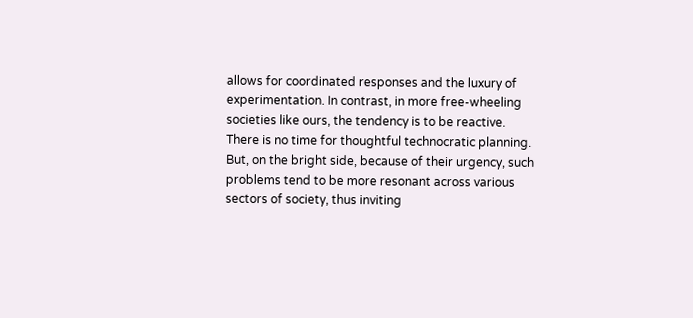allows for coordinated responses and the luxury of experimentation. In contrast, in more free-wheeling societies like ours, the tendency is to be reactive. There is no time for thoughtful technocratic planning. But, on the bright side, because of their urgency, such problems tend to be more resonant across various sectors of society, thus inviting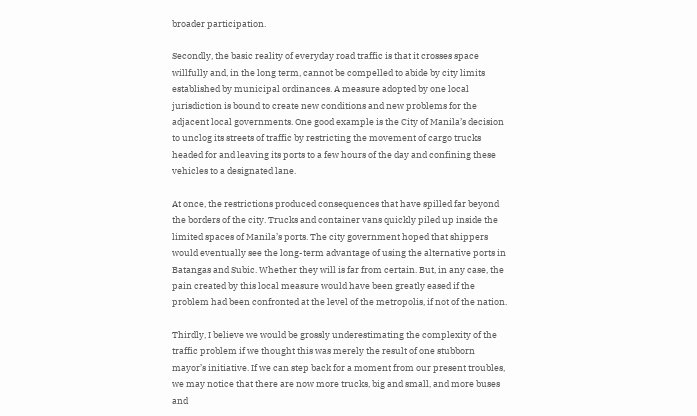broader participation.

Secondly, the basic reality of everyday road traffic is that it crosses space willfully and, in the long term, cannot be compelled to abide by city limits established by municipal ordinances. A measure adopted by one local jurisdiction is bound to create new conditions and new problems for the adjacent local governments. One good example is the City of Manila’s decision to unclog its streets of traffic by restricting the movement of cargo trucks headed for and leaving its ports to a few hours of the day and confining these vehicles to a designated lane.

At once, the restrictions produced consequences that have spilled far beyond the borders of the city. Trucks and container vans quickly piled up inside the limited spaces of Manila’s ports. The city government hoped that shippers would eventually see the long-term advantage of using the alternative ports in Batangas and Subic. Whether they will is far from certain. But, in any case, the pain created by this local measure would have been greatly eased if the problem had been confronted at the level of the metropolis, if not of the nation.

Thirdly, I believe we would be grossly underestimating the complexity of the traffic problem if we thought this was merely the result of one stubborn mayor’s initiative. If we can step back for a moment from our present troubles, we may notice that there are now more trucks, big and small, and more buses and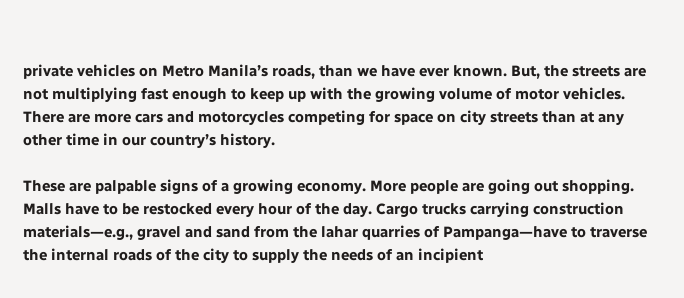private vehicles on Metro Manila’s roads, than we have ever known. But, the streets are not multiplying fast enough to keep up with the growing volume of motor vehicles. There are more cars and motorcycles competing for space on city streets than at any other time in our country’s history.

These are palpable signs of a growing economy. More people are going out shopping. Malls have to be restocked every hour of the day. Cargo trucks carrying construction materials—e.g., gravel and sand from the lahar quarries of Pampanga—have to traverse the internal roads of the city to supply the needs of an incipient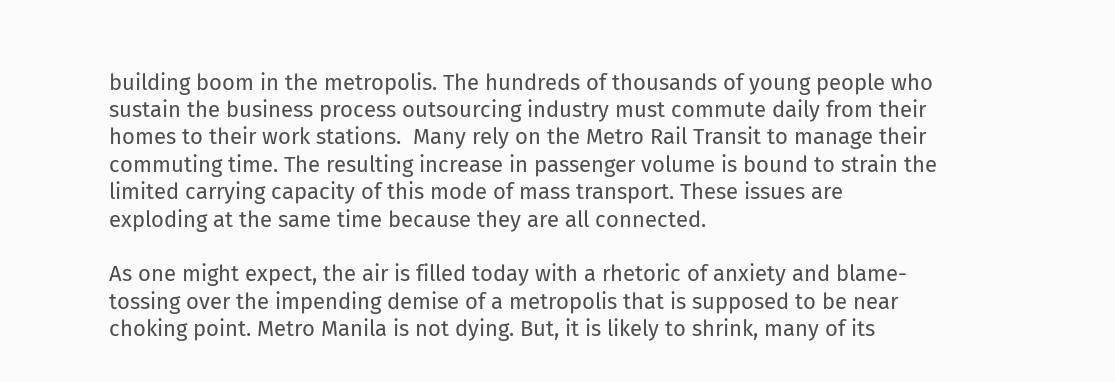building boom in the metropolis. The hundreds of thousands of young people who sustain the business process outsourcing industry must commute daily from their homes to their work stations.  Many rely on the Metro Rail Transit to manage their commuting time. The resulting increase in passenger volume is bound to strain the limited carrying capacity of this mode of mass transport. These issues are exploding at the same time because they are all connected.

As one might expect, the air is filled today with a rhetoric of anxiety and blame-tossing over the impending demise of a metropolis that is supposed to be near choking point. Metro Manila is not dying. But, it is likely to shrink, many of its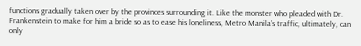functions gradually taken over by the provinces surrounding it. Like the monster who pleaded with Dr. Frankenstein to make for him a bride so as to ease his loneliness, Metro Manila’s traffic, ultimately, can only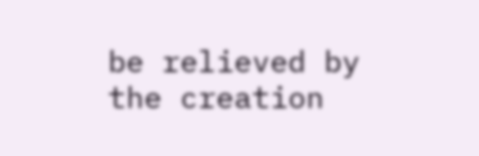be relieved by the creation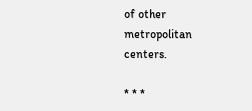of other metropolitan centers.

* * *